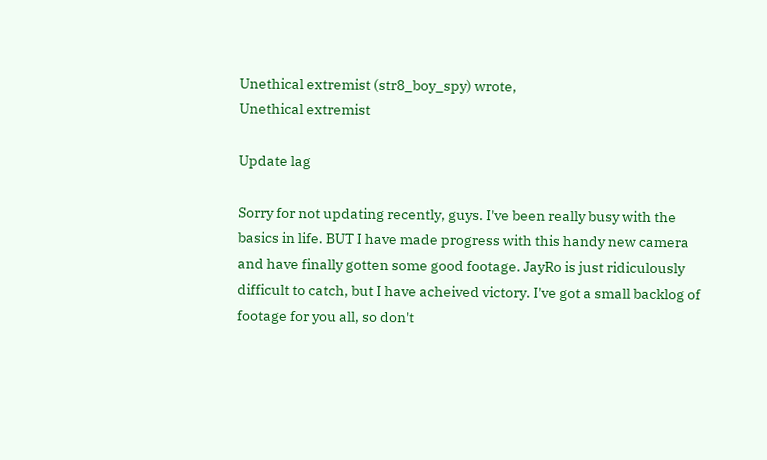Unethical extremist (str8_boy_spy) wrote,
Unethical extremist

Update lag

Sorry for not updating recently, guys. I've been really busy with the basics in life. BUT I have made progress with this handy new camera and have finally gotten some good footage. JayRo is just ridiculously difficult to catch, but I have acheived victory. I've got a small backlog of footage for you all, so don't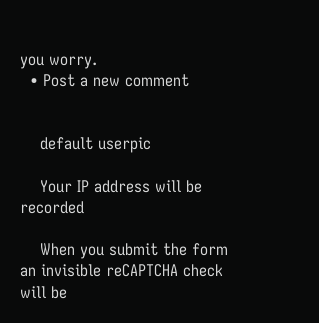you worry.
  • Post a new comment


    default userpic

    Your IP address will be recorded

    When you submit the form an invisible reCAPTCHA check will be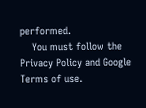performed.
    You must follow the Privacy Policy and Google Terms of use.